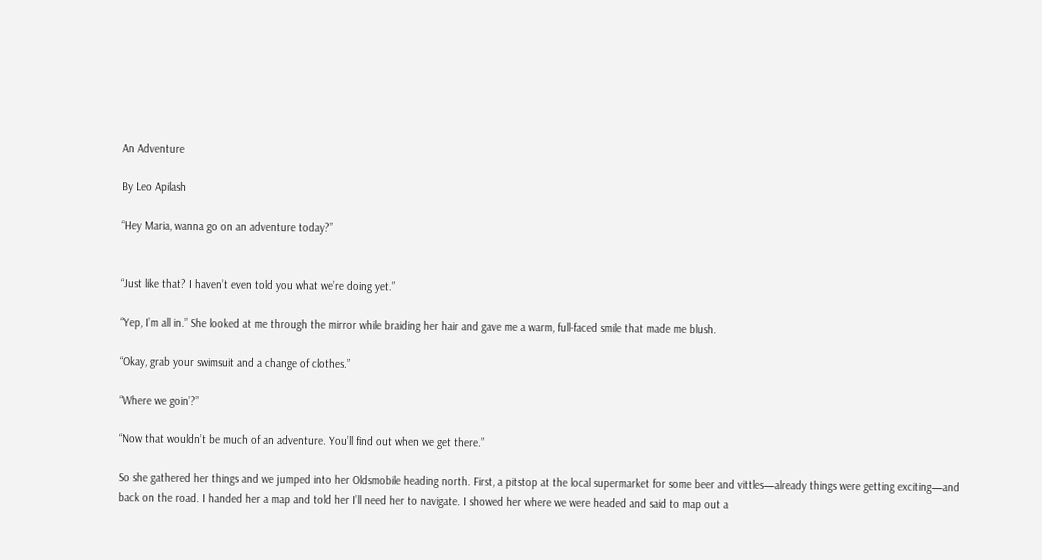An Adventure

By Leo Apilash

“Hey Maria, wanna go on an adventure today?”


“Just like that? I haven’t even told you what we’re doing yet.”

“Yep, I’m all in.” She looked at me through the mirror while braiding her hair and gave me a warm, full-faced smile that made me blush.

“Okay, grab your swimsuit and a change of clothes.”

“Where we goin’?”

“Now that wouldn’t be much of an adventure. You’ll find out when we get there.”

So she gathered her things and we jumped into her Oldsmobile heading north. First, a pitstop at the local supermarket for some beer and vittles—already things were getting exciting—and back on the road. I handed her a map and told her I’ll need her to navigate. I showed her where we were headed and said to map out a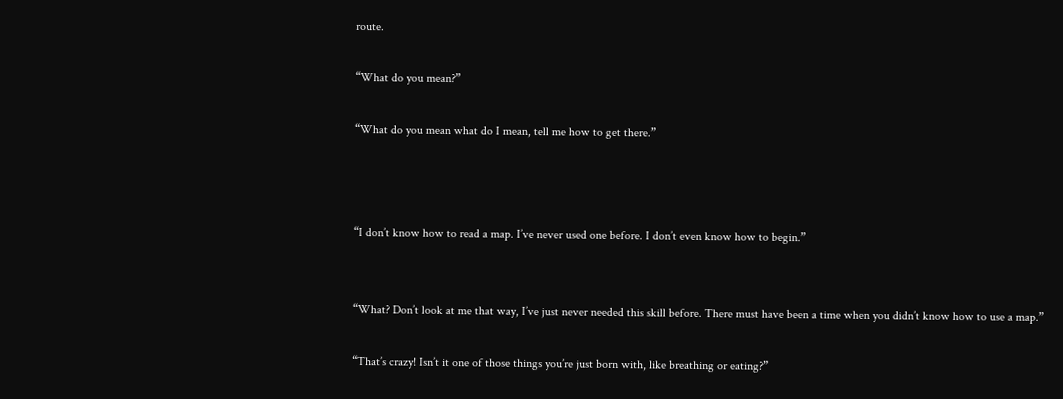route.

“What do you mean?”

“What do you mean what do I mean, tell me how to get there.”



“I don’t know how to read a map. I’ve never used one before. I don’t even know how to begin.”


“What? Don’t look at me that way, I’ve just never needed this skill before. There must have been a time when you didn’t know how to use a map.”

“That’s crazy! Isn’t it one of those things you’re just born with, like breathing or eating?”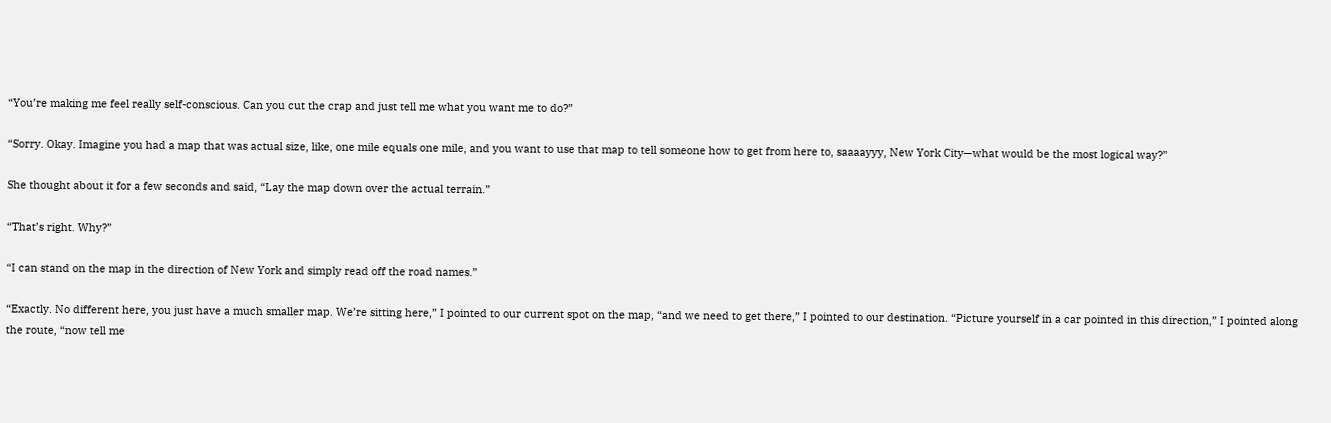“You’re making me feel really self-conscious. Can you cut the crap and just tell me what you want me to do?”

“Sorry. Okay. Imagine you had a map that was actual size, like, one mile equals one mile, and you want to use that map to tell someone how to get from here to, saaaayyy, New York City—what would be the most logical way?”

She thought about it for a few seconds and said, “Lay the map down over the actual terrain.”

“That’s right. Why?”

“I can stand on the map in the direction of New York and simply read off the road names.”

“Exactly. No different here, you just have a much smaller map. We’re sitting here,” I pointed to our current spot on the map, “and we need to get there,” I pointed to our destination. “Picture yourself in a car pointed in this direction,” I pointed along the route, “now tell me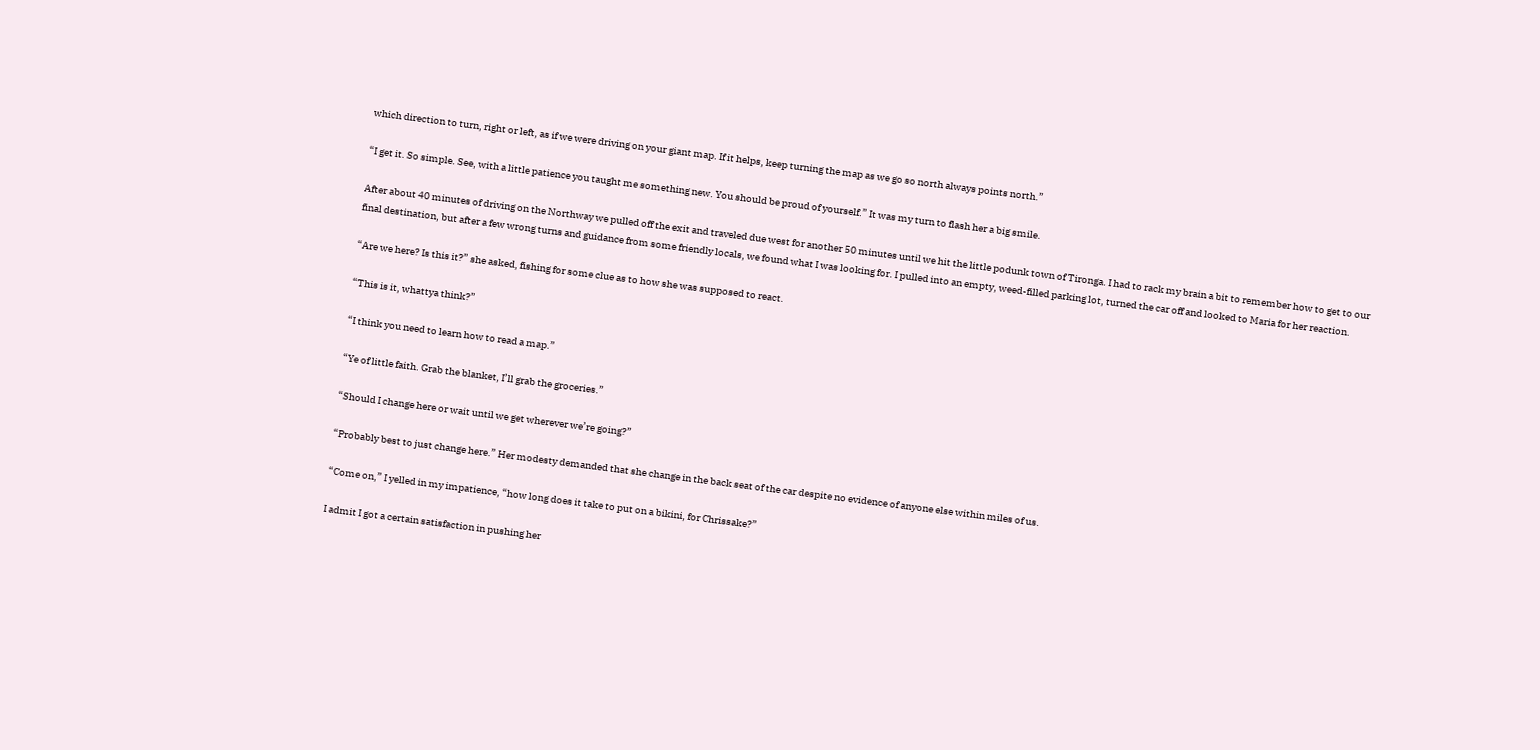which direction to turn, right or left, as if we were driving on your giant map. If it helps, keep turning the map as we go so north always points north.”

“I get it. So simple. See, with a little patience you taught me something new. You should be proud of yourself.” It was my turn to flash her a big smile.

After about 40 minutes of driving on the Northway we pulled off the exit and traveled due west for another 50 minutes until we hit the little podunk town of Tironga. I had to rack my brain a bit to remember how to get to our final destination, but after a few wrong turns and guidance from some friendly locals, we found what I was looking for. I pulled into an empty, weed-filled parking lot, turned the car off and looked to Maria for her reaction.

“Are we here? Is this it?” she asked, fishing for some clue as to how she was supposed to react.

“This is it, whattya think?”

“I think you need to learn how to read a map.”

“Ye of little faith. Grab the blanket, I’ll grab the groceries.”

“Should I change here or wait until we get wherever we’re going?”

“Probably best to just change here.” Her modesty demanded that she change in the back seat of the car despite no evidence of anyone else within miles of us.

“Come on,” I yelled in my impatience, “how long does it take to put on a bikini, for Chrissake?”

I admit I got a certain satisfaction in pushing her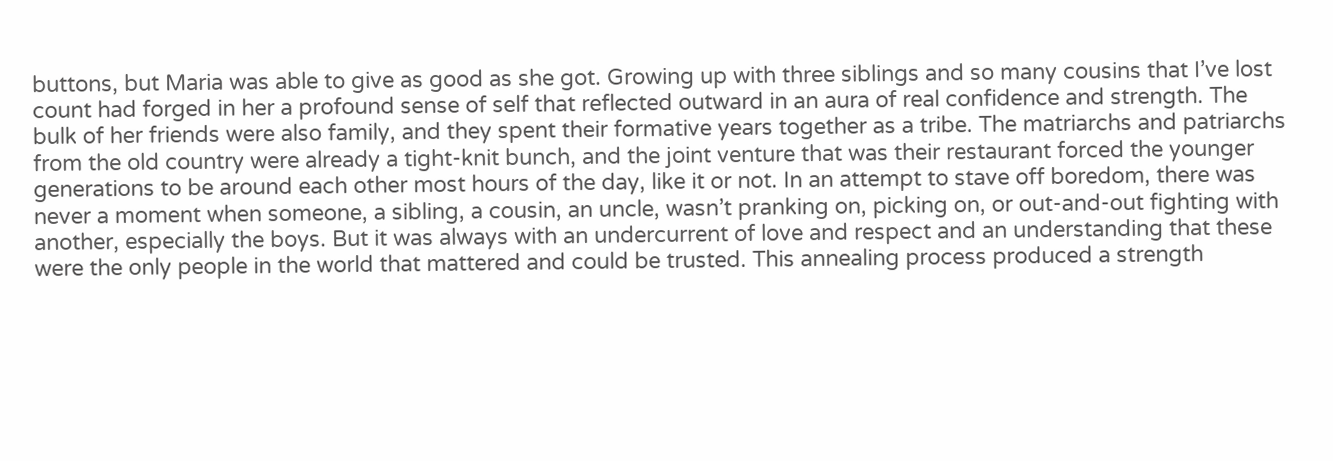buttons, but Maria was able to give as good as she got. Growing up with three siblings and so many cousins that I’ve lost count had forged in her a profound sense of self that reflected outward in an aura of real confidence and strength. The bulk of her friends were also family, and they spent their formative years together as a tribe. The matriarchs and patriarchs from the old country were already a tight-knit bunch, and the joint venture that was their restaurant forced the younger generations to be around each other most hours of the day, like it or not. In an attempt to stave off boredom, there was never a moment when someone, a sibling, a cousin, an uncle, wasn’t pranking on, picking on, or out-and-out fighting with another, especially the boys. But it was always with an undercurrent of love and respect and an understanding that these were the only people in the world that mattered and could be trusted. This annealing process produced a strength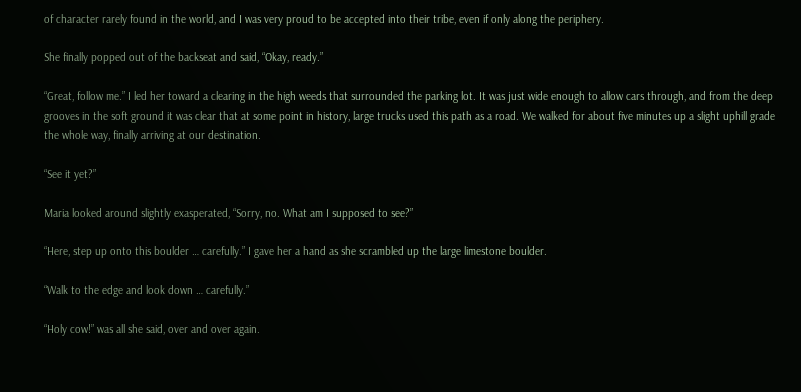of character rarely found in the world, and I was very proud to be accepted into their tribe, even if only along the periphery.

She finally popped out of the backseat and said, “Okay, ready.”

“Great, follow me.” I led her toward a clearing in the high weeds that surrounded the parking lot. It was just wide enough to allow cars through, and from the deep grooves in the soft ground it was clear that at some point in history, large trucks used this path as a road. We walked for about five minutes up a slight uphill grade the whole way, finally arriving at our destination.

“See it yet?”

Maria looked around slightly exasperated, “Sorry, no. What am I supposed to see?”

“Here, step up onto this boulder … carefully.” I gave her a hand as she scrambled up the large limestone boulder.

“Walk to the edge and look down … carefully.”

“Holy cow!” was all she said, over and over again.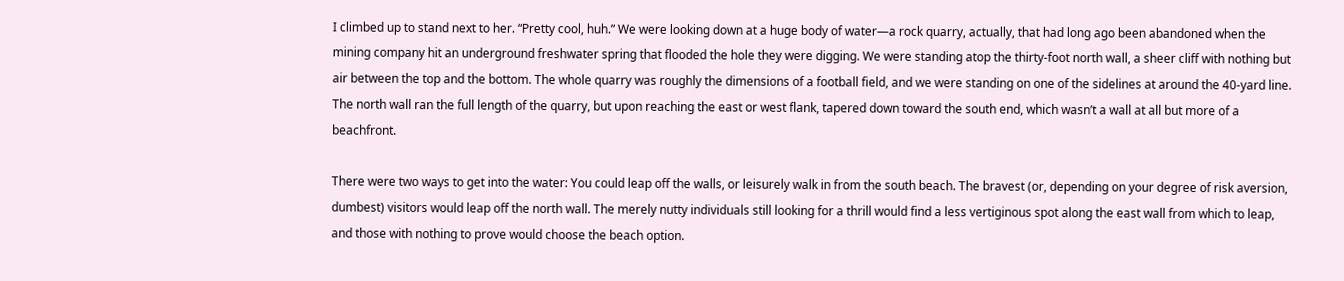I climbed up to stand next to her. “Pretty cool, huh.” We were looking down at a huge body of water—a rock quarry, actually, that had long ago been abandoned when the mining company hit an underground freshwater spring that flooded the hole they were digging. We were standing atop the thirty-foot north wall, a sheer cliff with nothing but air between the top and the bottom. The whole quarry was roughly the dimensions of a football field, and we were standing on one of the sidelines at around the 40-yard line. The north wall ran the full length of the quarry, but upon reaching the east or west flank, tapered down toward the south end, which wasn’t a wall at all but more of a beachfront.

There were two ways to get into the water: You could leap off the walls, or leisurely walk in from the south beach. The bravest (or, depending on your degree of risk aversion, dumbest) visitors would leap off the north wall. The merely nutty individuals still looking for a thrill would find a less vertiginous spot along the east wall from which to leap, and those with nothing to prove would choose the beach option.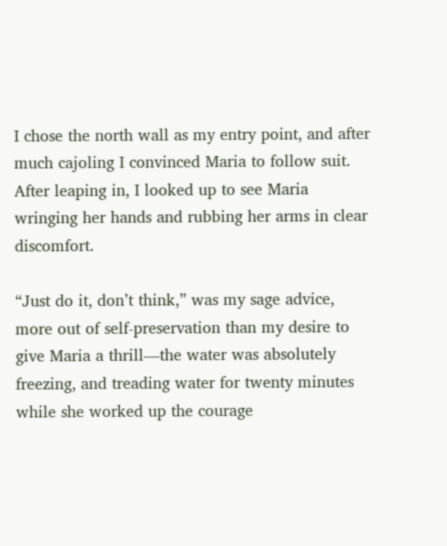I chose the north wall as my entry point, and after much cajoling I convinced Maria to follow suit. After leaping in, I looked up to see Maria wringing her hands and rubbing her arms in clear discomfort.

“Just do it, don’t think,” was my sage advice, more out of self-preservation than my desire to give Maria a thrill—the water was absolutely freezing, and treading water for twenty minutes while she worked up the courage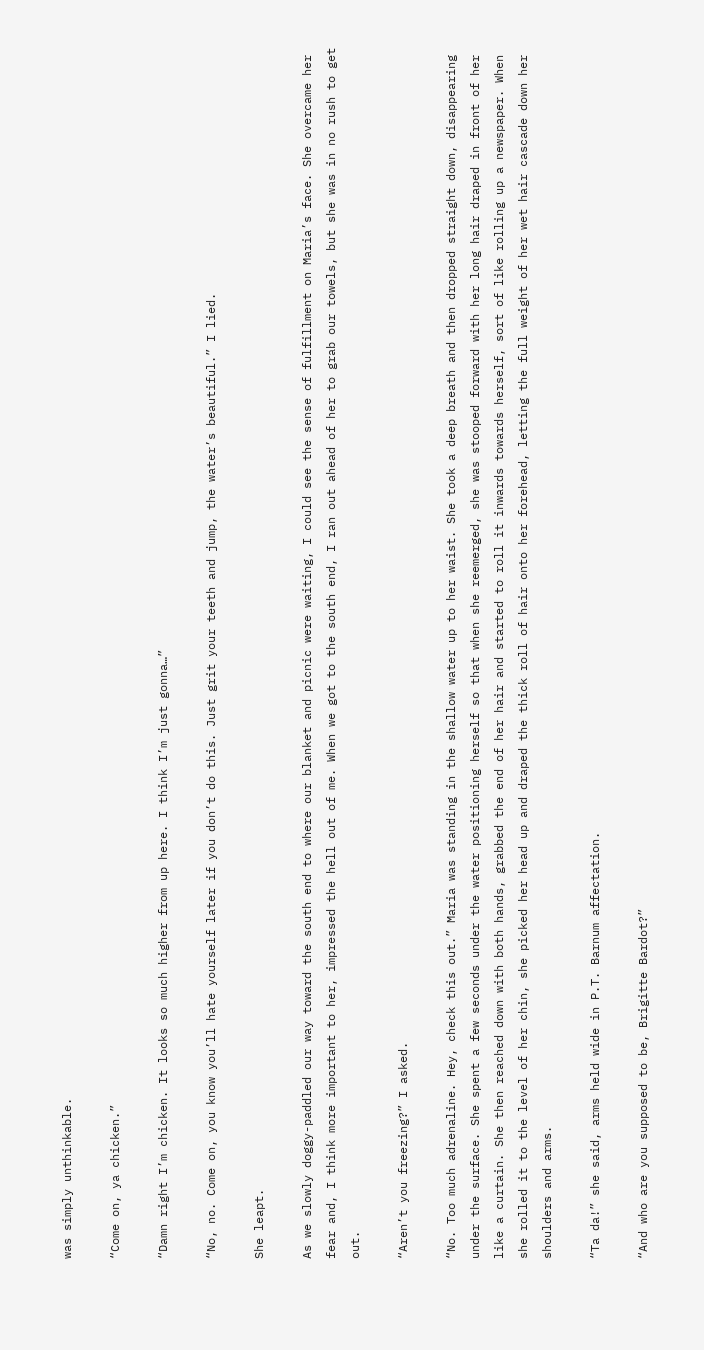was simply unthinkable.

“Come on, ya chicken.”

“Damn right I’m chicken. It looks so much higher from up here. I think I’m just gonna…”

“No, no. Come on, you know you’ll hate yourself later if you don’t do this. Just grit your teeth and jump, the water’s beautiful.” I lied.

She leapt.

As we slowly doggy-paddled our way toward the south end to where our blanket and picnic were waiting, I could see the sense of fulfillment on Maria’s face. She overcame her fear and, I think more important to her, impressed the hell out of me. When we got to the south end, I ran out ahead of her to grab our towels, but she was in no rush to get out.

“Aren’t you freezing?” I asked.

“No. Too much adrenaline. Hey, check this out.” Maria was standing in the shallow water up to her waist. She took a deep breath and then dropped straight down, disappearing under the surface. She spent a few seconds under the water positioning herself so that when she reemerged, she was stooped forward with her long hair draped in front of her like a curtain. She then reached down with both hands, grabbed the end of her hair and started to roll it inwards towards herself, sort of like rolling up a newspaper. When she rolled it to the level of her chin, she picked her head up and draped the thick roll of hair onto her forehead, letting the full weight of her wet hair cascade down her shoulders and arms.

“Ta da!” she said, arms held wide in P.T. Barnum affectation.

“And who are you supposed to be, Brigitte Bardot?”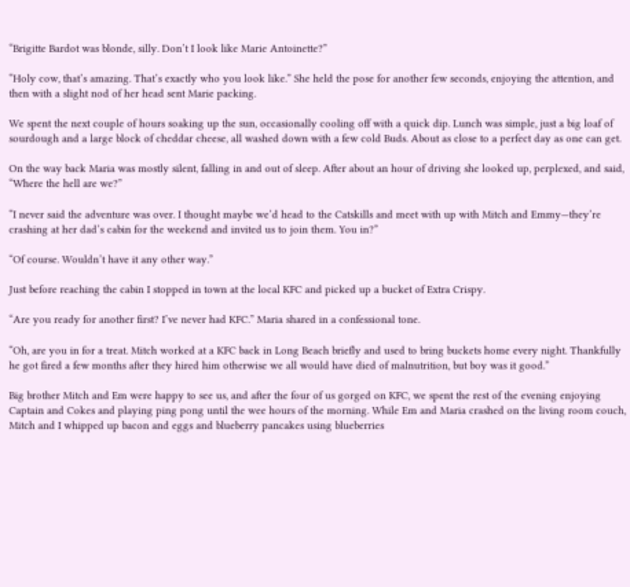“Brigitte Bardot was blonde, silly. Don’t I look like Marie Antoinette?”

“Holy cow, that’s amazing. That’s exactly who you look like.” She held the pose for another few seconds, enjoying the attention, and then with a slight nod of her head sent Marie packing.

We spent the next couple of hours soaking up the sun, occasionally cooling off with a quick dip. Lunch was simple, just a big loaf of sourdough and a large block of cheddar cheese, all washed down with a few cold Buds. About as close to a perfect day as one can get.

On the way back Maria was mostly silent, falling in and out of sleep. After about an hour of driving she looked up, perplexed, and said, “Where the hell are we?”

“I never said the adventure was over. I thought maybe we’d head to the Catskills and meet with up with Mitch and Emmy—they’re crashing at her dad’s cabin for the weekend and invited us to join them. You in?”

“Of course. Wouldn’t have it any other way.”

Just before reaching the cabin I stopped in town at the local KFC and picked up a bucket of Extra Crispy.

“Are you ready for another first? I’ve never had KFC.” Maria shared in a confessional tone.

“Oh, are you in for a treat. Mitch worked at a KFC back in Long Beach briefly and used to bring buckets home every night. Thankfully he got fired a few months after they hired him otherwise we all would have died of malnutrition, but boy was it good.”

Big brother Mitch and Em were happy to see us, and after the four of us gorged on KFC, we spent the rest of the evening enjoying Captain and Cokes and playing ping pong until the wee hours of the morning. While Em and Maria crashed on the living room couch, Mitch and I whipped up bacon and eggs and blueberry pancakes using blueberries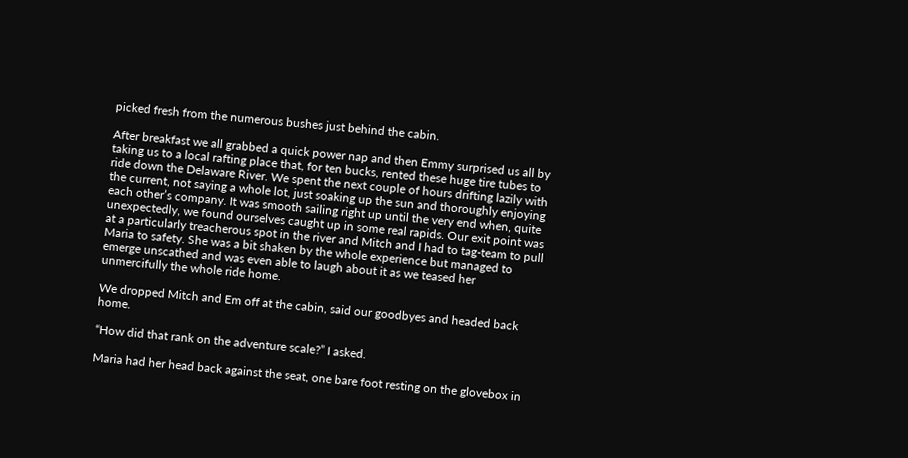picked fresh from the numerous bushes just behind the cabin.

After breakfast we all grabbed a quick power nap and then Emmy surprised us all by taking us to a local rafting place that, for ten bucks, rented these huge tire tubes to ride down the Delaware River. We spent the next couple of hours drifting lazily with the current, not saying a whole lot, just soaking up the sun and thoroughly enjoying each other’s company. It was smooth sailing right up until the very end when, quite unexpectedly, we found ourselves caught up in some real rapids. Our exit point was at a particularly treacherous spot in the river and Mitch and I had to tag-team to pull Maria to safety. She was a bit shaken by the whole experience but managed to emerge unscathed and was even able to laugh about it as we teased her unmercifully the whole ride home.

We dropped Mitch and Em off at the cabin, said our goodbyes and headed back home.

“How did that rank on the adventure scale?” I asked.

Maria had her head back against the seat, one bare foot resting on the glovebox in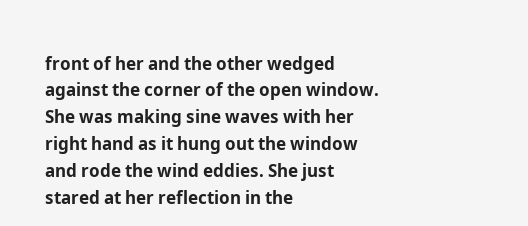front of her and the other wedged against the corner of the open window. She was making sine waves with her right hand as it hung out the window and rode the wind eddies. She just stared at her reflection in the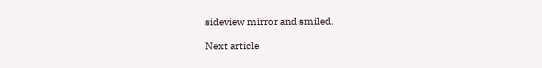sideview mirror and smiled.

Next article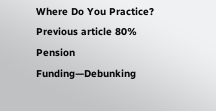Where Do You Practice?
Previous article 80% Pension Funding—Debunking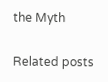the Myth

Related posts